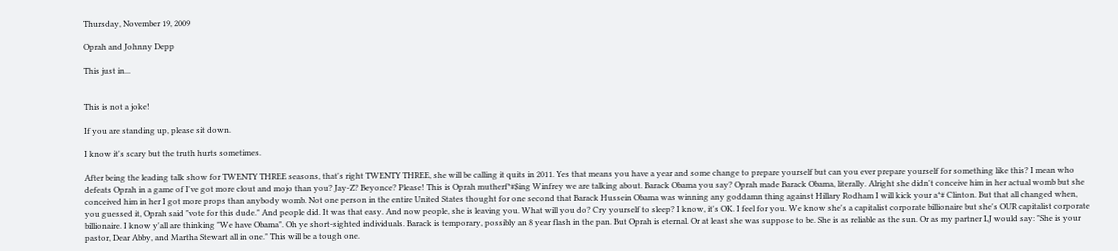Thursday, November 19, 2009

Oprah and Johnny Depp

This just in...


This is not a joke!

If you are standing up, please sit down.

I know it's scary but the truth hurts sometimes.

After being the leading talk show for TWENTY THREE seasons, that's right TWENTY THREE, she will be calling it quits in 2011. Yes that means you have a year and some change to prepare yourself but can you ever prepare yourself for something like this? I mean who defeats Oprah in a game of I've got more clout and mojo than you? Jay-Z? Beyonce? Please! This is Oprah mutherf*#$ing Winfrey we are talking about. Barack Obama you say? Oprah made Barack Obama, literally. Alright she didn't conceive him in her actual womb but she conceived him in her I got more props than anybody womb. Not one person in the entire United States thought for one second that Barack Hussein Obama was winning any goddamn thing against Hillary Rodham I will kick your a*# Clinton. But that all changed when, you guessed it, Oprah said "vote for this dude." And people did. It was that easy. And now people, she is leaving you. What will you do? Cry yourself to sleep? I know, it's OK. I feel for you. We know she's a capitalist corporate billionaire but she's OUR capitalist corporate billionaire. I know y'all are thinking "We have Obama". Oh ye short-sighted individuals. Barack is temporary, possibly an 8 year flash in the pan. But Oprah is eternal. Or at least she was suppose to be. She is as reliable as the sun. Or as my partner LJ would say: "She is your pastor, Dear Abby, and Martha Stewart all in one." This will be a tough one.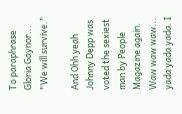To paraphrase Gloria Gaynor... "We will survive."

And Ohh yeah Johnny Depp was voted the sexiest man by People Magazine again. Waw waw waw... yada yada yada. I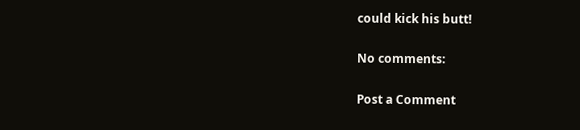could kick his butt!

No comments:

Post a Comment